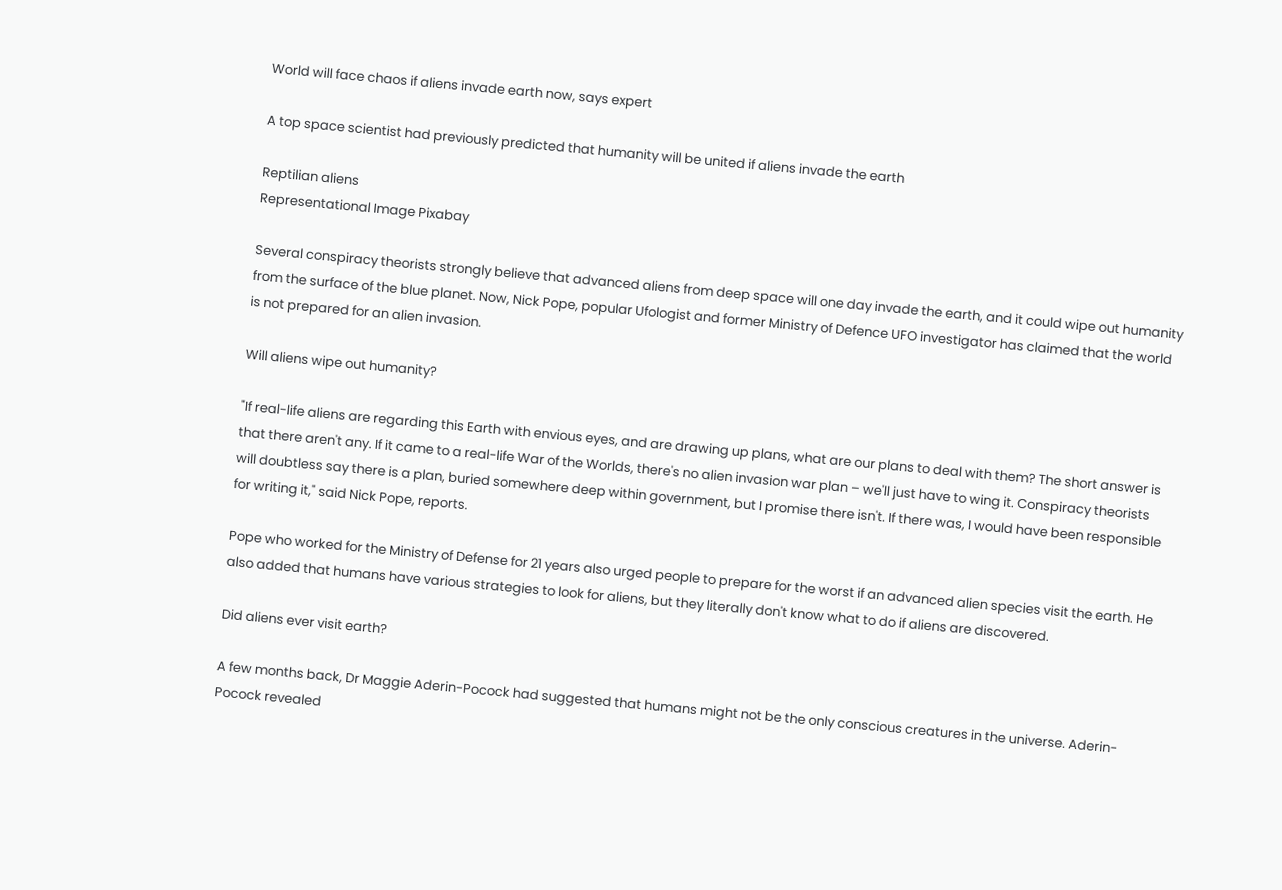World will face chaos if aliens invade earth now, says expert

A top space scientist had previously predicted that humanity will be united if aliens invade the earth

Reptilian aliens
Representational Image Pixabay

Several conspiracy theorists strongly believe that advanced aliens from deep space will one day invade the earth, and it could wipe out humanity from the surface of the blue planet. Now, Nick Pope, popular Ufologist and former Ministry of Defence UFO investigator has claimed that the world is not prepared for an alien invasion.

Will aliens wipe out humanity?

"If real-life aliens are regarding this Earth with envious eyes, and are drawing up plans, what are our plans to deal with them? The short answer is that there aren't any. If it came to a real-life War of the Worlds, there's no alien invasion war plan – we'll just have to wing it. Conspiracy theorists will doubtless say there is a plan, buried somewhere deep within government, but I promise there isn't. If there was, I would have been responsible for writing it," said Nick Pope, reports.

Pope who worked for the Ministry of Defense for 21 years also urged people to prepare for the worst if an advanced alien species visit the earth. He also added that humans have various strategies to look for aliens, but they literally don't know what to do if aliens are discovered.

Did aliens ever visit earth?

A few months back, Dr Maggie Aderin-Pocock had suggested that humans might not be the only conscious creatures in the universe. Aderin-Pocock revealed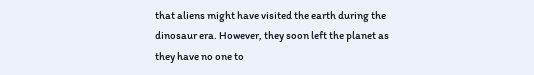that aliens might have visited the earth during the dinosaur era. However, they soon left the planet as they have no one to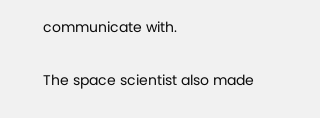communicate with.

The space scientist also made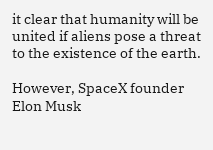it clear that humanity will be united if aliens pose a threat to the existence of the earth.

However, SpaceX founder Elon Musk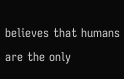believes that humans are the only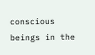conscious beings in the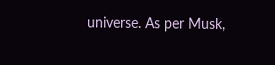universe. As per Musk,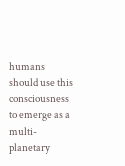humans should use this consciousness to emerge as a multi-planetary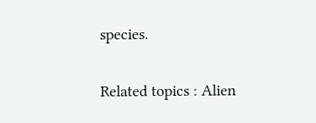species.

Related topics : Alien